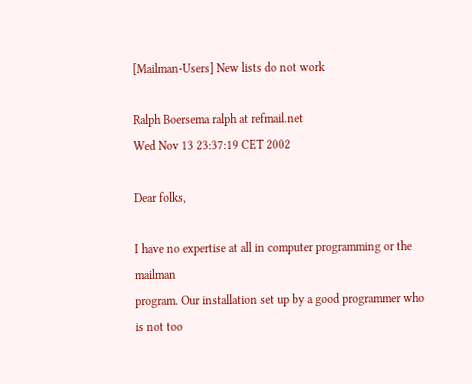[Mailman-Users] New lists do not work

Ralph Boersema ralph at refmail.net
Wed Nov 13 23:37:19 CET 2002

Dear folks,

I have no expertise at all in computer programming or the mailman
program. Our installation set up by a good programmer who is not too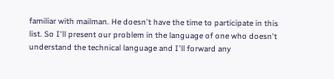familiar with mailman. He doesn't have the time to participate in this
list. So I'll present our problem in the language of one who doesn't
understand the technical language and I'll forward any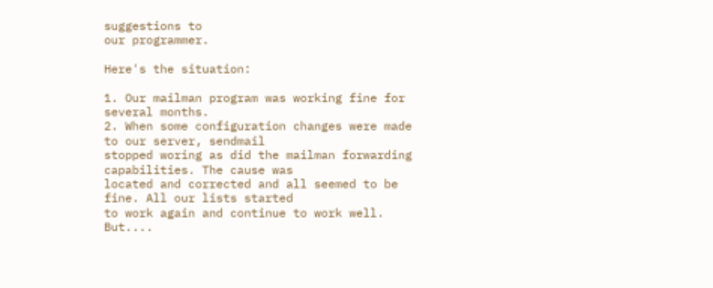suggestions to
our programmer.

Here's the situation:

1. Our mailman program was working fine for several months.
2. When some configuration changes were made to our server, sendmail
stopped woring as did the mailman forwarding capabilities. The cause was
located and corrected and all seemed to be fine. All our lists started
to work again and continue to work well. But....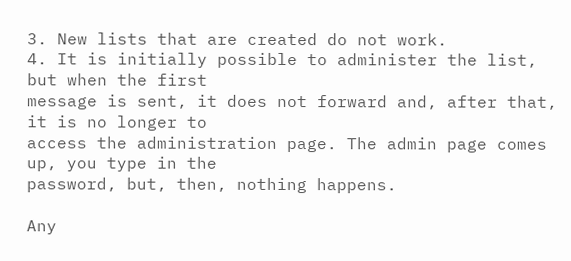3. New lists that are created do not work.
4. It is initially possible to administer the list, but when the first
message is sent, it does not forward and, after that, it is no longer to
access the administration page. The admin page comes up, you type in the
password, but, then, nothing happens.

Any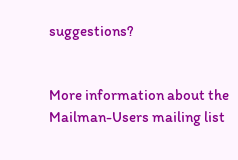suggestions?


More information about the Mailman-Users mailing list